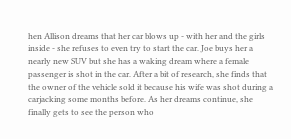hen Allison dreams that her car blows up - with her and the girls inside - she refuses to even try to start the car. Joe buys her a nearly new SUV but she has a waking dream where a female passenger is shot in the car. After a bit of research, she finds that the owner of the vehicle sold it because his wife was shot during a carjacking some months before. As her dreams continue, she finally gets to see the person who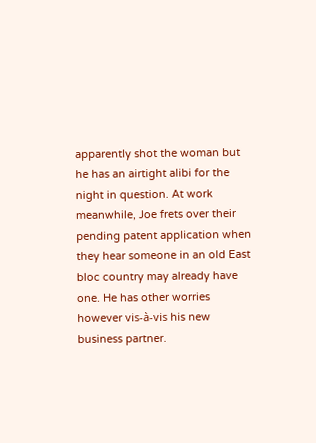apparently shot the woman but he has an airtight alibi for the night in question. At work meanwhile, Joe frets over their pending patent application when they hear someone in an old East bloc country may already have one. He has other worries however vis-à-vis his new business partner.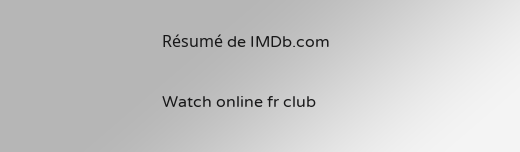Résumé de IMDb.com

Watch online fr club